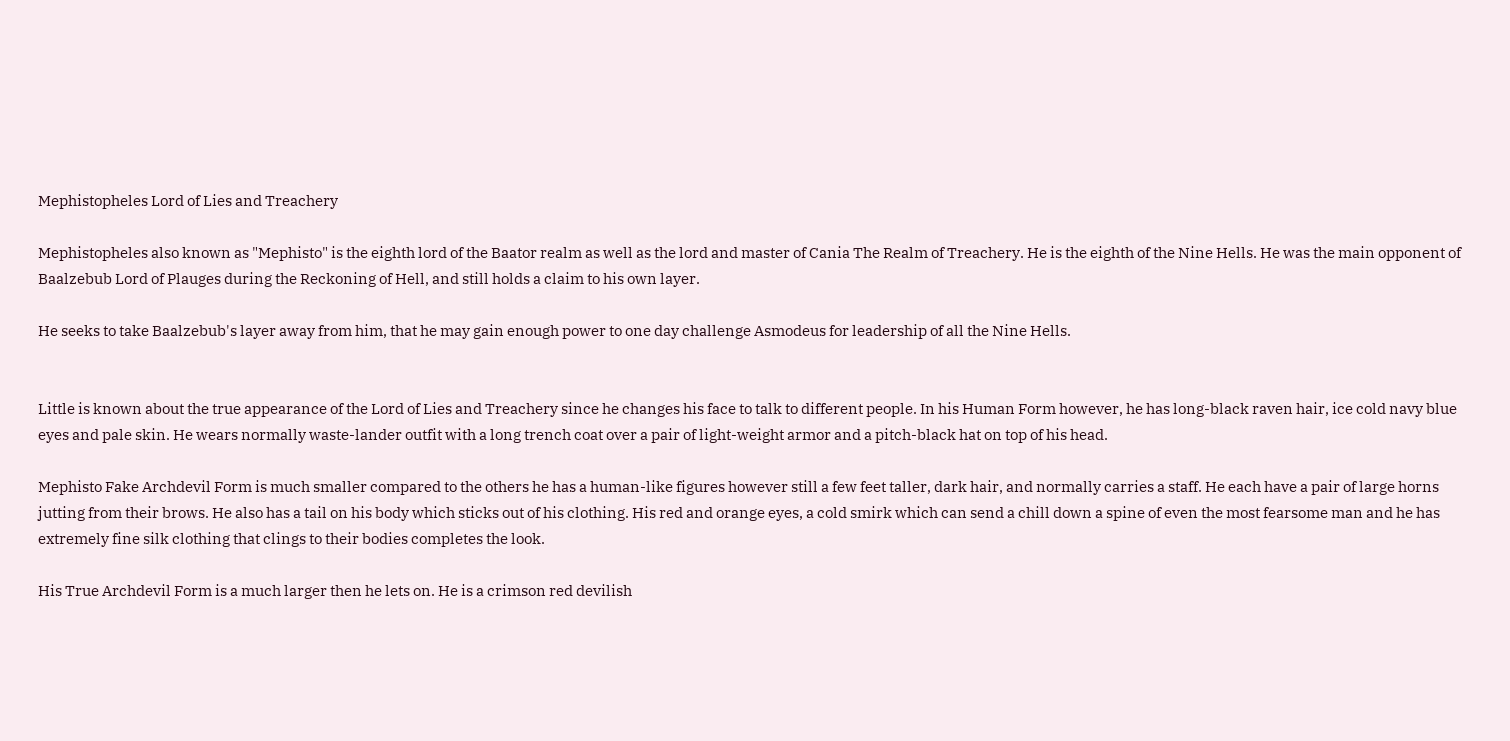Mephistopheles Lord of Lies and Treachery

Mephistopheles also known as "Mephisto" is the eighth lord of the Baator realm as well as the lord and master of Cania The Realm of Treachery. He is the eighth of the Nine Hells. He was the main opponent of Baalzebub Lord of Plauges during the Reckoning of Hell, and still holds a claim to his own layer.

He seeks to take Baalzebub's layer away from him, that he may gain enough power to one day challenge Asmodeus for leadership of all the Nine Hells.


Little is known about the true appearance of the Lord of Lies and Treachery since he changes his face to talk to different people. In his Human Form however, he has long-black raven hair, ice cold navy blue eyes and pale skin. He wears normally waste-lander outfit with a long trench coat over a pair of light-weight armor and a pitch-black hat on top of his head.

Mephisto Fake Archdevil Form is much smaller compared to the others he has a human-like figures however still a few feet taller, dark hair, and normally carries a staff. He each have a pair of large horns jutting from their brows. He also has a tail on his body which sticks out of his clothing. His red and orange eyes, a cold smirk which can send a chill down a spine of even the most fearsome man and he has extremely fine silk clothing that clings to their bodies completes the look.

His True Archdevil Form is a much larger then he lets on. He is a crimson red devilish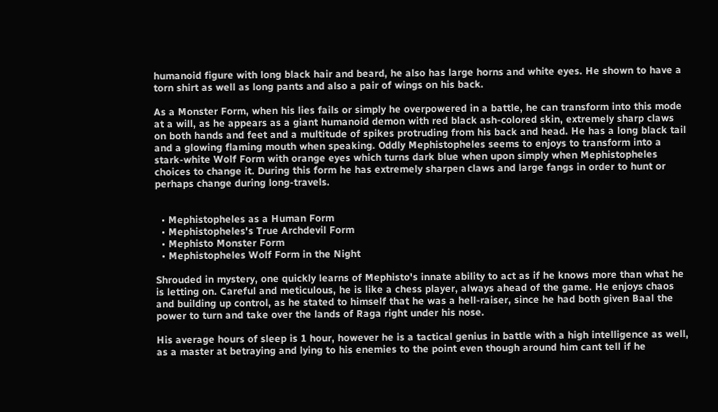humanoid figure with long black hair and beard, he also has large horns and white eyes. He shown to have a torn shirt as well as long pants and also a pair of wings on his back.

As a Monster Form, when his lies fails or simply he overpowered in a battle, he can transform into this mode at a will, as he appears as a giant humanoid demon with red black ash-colored skin, extremely sharp claws on both hands and feet and a multitude of spikes protruding from his back and head. He has a long black tail and a glowing flaming mouth when speaking. Oddly Mephistopheles seems to enjoys to transform into a stark-white Wolf Form with orange eyes which turns dark blue when upon simply when Mephistopheles choices to change it. During this form he has extremely sharpen claws and large fangs in order to hunt or perhaps change during long-travels.


  • Mephistopheles as a Human Form
  • Mephistopheles's True Archdevil Form
  • Mephisto Monster Form
  • Mephistopheles Wolf Form in the Night

Shrouded in mystery, one quickly learns of Mephisto's innate ability to act as if he knows more than what he is letting on. Careful and meticulous, he is like a chess player, always ahead of the game. He enjoys chaos and building up control, as he stated to himself that he was a hell-raiser, since he had both given Baal the power to turn and take over the lands of Raga right under his nose.

His average hours of sleep is 1 hour, however he is a tactical genius in battle with a high intelligence as well, as a master at betraying and lying to his enemies to the point even though around him cant tell if he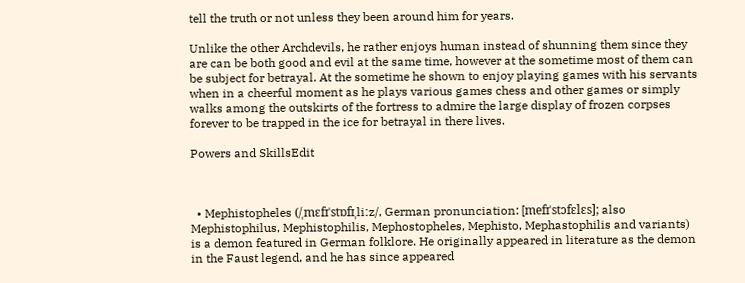tell the truth or not unless they been around him for years.

Unlike the other Archdevils, he rather enjoys human instead of shunning them since they are can be both good and evil at the same time, however at the sometime most of them can be subject for betrayal. At the sometime he shown to enjoy playing games with his servants when in a cheerful moment as he plays various games chess and other games or simply walks among the outskirts of the fortress to admire the large display of frozen corpses forever to be trapped in the ice for betrayal in there lives.

Powers and SkillsEdit



  • Mephistopheles (/ˌmɛfɪˈstɒfɪˌliːz/, German pronunciation: [mefɪˈstɔfɛlɛs]; also Mephistophilus, Mephistophilis, Mephostopheles, Mephisto, Mephastophilis and variants) is a demon featured in German folklore. He originally appeared in literature as the demon in the Faust legend, and he has since appeared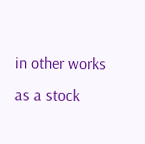in other works as a stock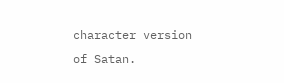character version of Satan.